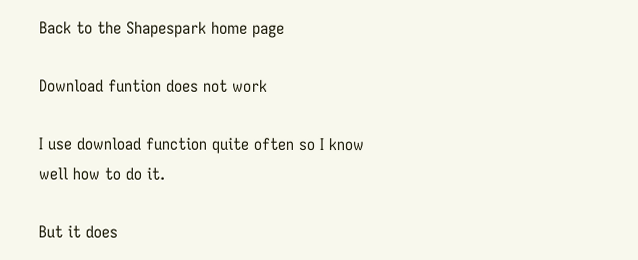Back to the Shapespark home page

Download funtion does not work

I use download function quite often so I know well how to do it.

But it does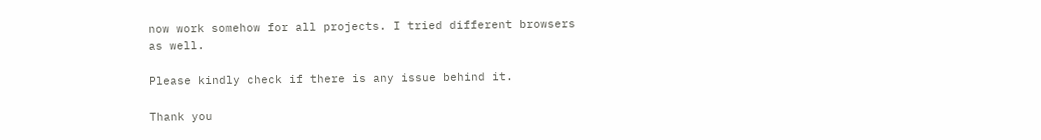now work somehow for all projects. I tried different browsers as well.

Please kindly check if there is any issue behind it.

Thank you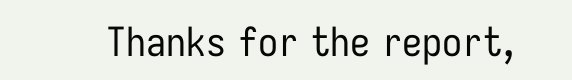Thanks for the report,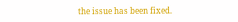the issue has been fixed.